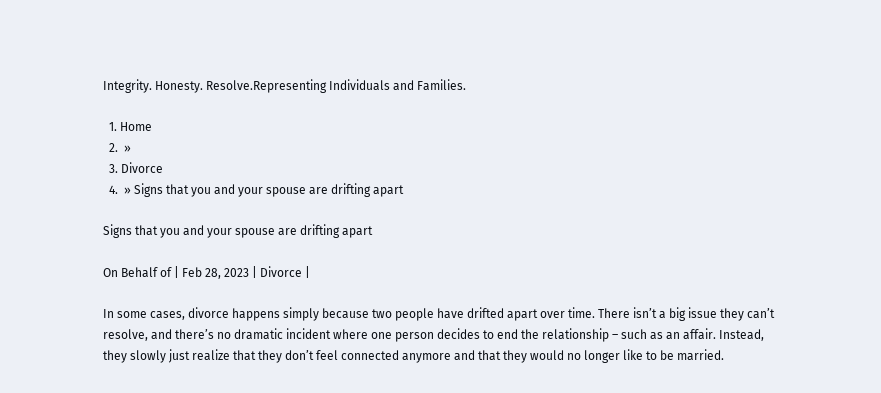Integrity. Honesty. Resolve.Representing Individuals and Families.

  1. Home
  2.  »
  3. Divorce
  4.  » Signs that you and your spouse are drifting apart

Signs that you and your spouse are drifting apart

On Behalf of | Feb 28, 2023 | Divorce |

In some cases, divorce happens simply because two people have drifted apart over time. There isn’t a big issue they can’t resolve, and there’s no dramatic incident where one person decides to end the relationship – such as an affair. Instead, they slowly just realize that they don’t feel connected anymore and that they would no longer like to be married.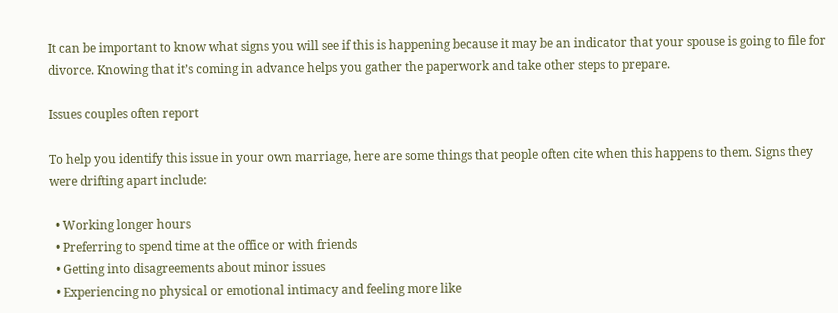It can be important to know what signs you will see if this is happening because it may be an indicator that your spouse is going to file for divorce. Knowing that it’s coming in advance helps you gather the paperwork and take other steps to prepare.

Issues couples often report

To help you identify this issue in your own marriage, here are some things that people often cite when this happens to them. Signs they were drifting apart include:

  • Working longer hours
  • Preferring to spend time at the office or with friends
  • Getting into disagreements about minor issues
  • Experiencing no physical or emotional intimacy and feeling more like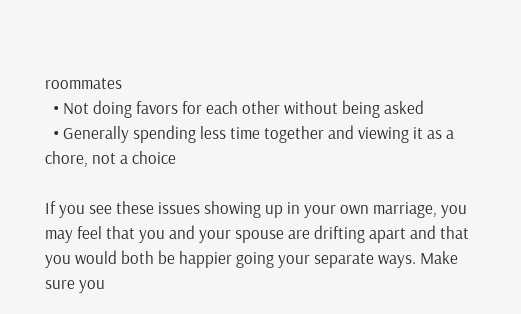roommates
  • Not doing favors for each other without being asked
  • Generally spending less time together and viewing it as a chore, not a choice

If you see these issues showing up in your own marriage, you may feel that you and your spouse are drifting apart and that you would both be happier going your separate ways. Make sure you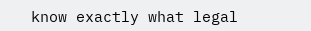know exactly what legal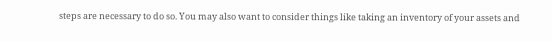steps are necessary to do so. You may also want to consider things like taking an inventory of your assets and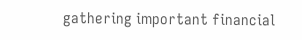gathering important financial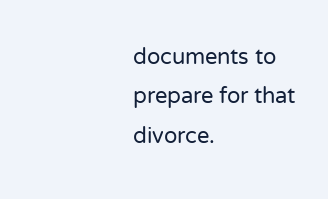documents to prepare for that divorce.